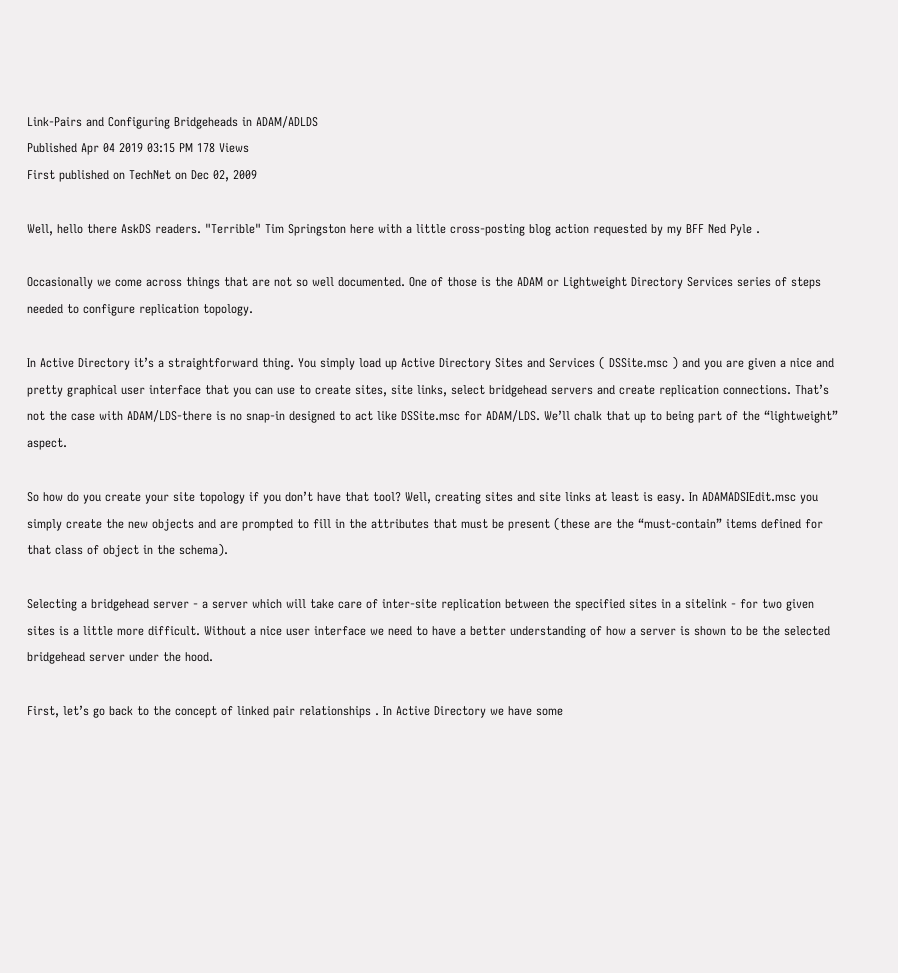Link-Pairs and Configuring Bridgeheads in ADAM/ADLDS
Published Apr 04 2019 03:15 PM 178 Views
First published on TechNet on Dec 02, 2009

Well, hello there AskDS readers. "Terrible" Tim Springston here with a little cross-posting blog action requested by my BFF Ned Pyle .

Occasionally we come across things that are not so well documented. One of those is the ADAM or Lightweight Directory Services series of steps needed to configure replication topology.

In Active Directory it’s a straightforward thing. You simply load up Active Directory Sites and Services ( DSSite.msc ) and you are given a nice and pretty graphical user interface that you can use to create sites, site links, select bridgehead servers and create replication connections. That’s not the case with ADAM/LDS-there is no snap-in designed to act like DSSite.msc for ADAM/LDS. We’ll chalk that up to being part of the “lightweight” aspect.

So how do you create your site topology if you don’t have that tool? Well, creating sites and site links at least is easy. In ADAMADSIEdit.msc you simply create the new objects and are prompted to fill in the attributes that must be present (these are the “must-contain” items defined for that class of object in the schema).

Selecting a bridgehead server - a server which will take care of inter-site replication between the specified sites in a sitelink - for two given sites is a little more difficult. Without a nice user interface we need to have a better understanding of how a server is shown to be the selected bridgehead server under the hood.

First, let’s go back to the concept of linked pair relationships . In Active Directory we have some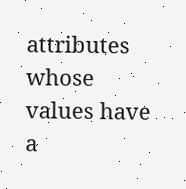attributes whose values have a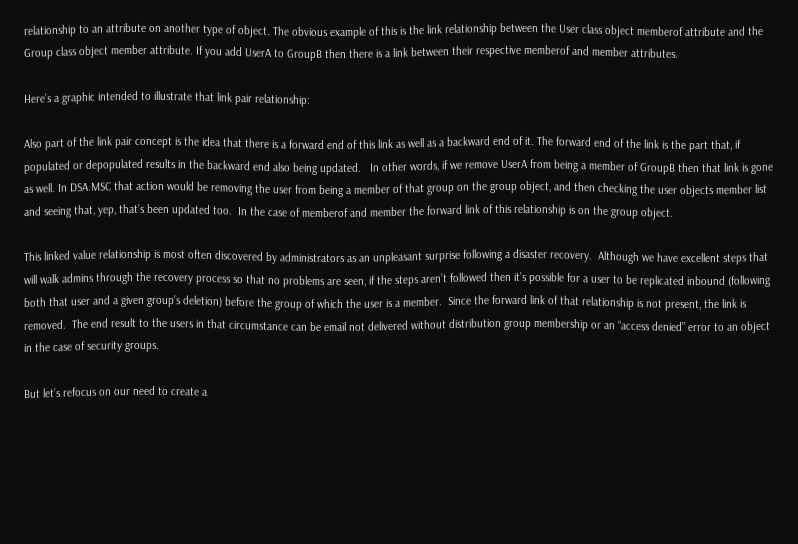relationship to an attribute on another type of object. The obvious example of this is the link relationship between the User class object memberof attribute and the Group class object member attribute. If you add UserA to GroupB then there is a link between their respective memberof and member attributes.

Here’s a graphic intended to illustrate that link pair relationship:

Also part of the link pair concept is the idea that there is a forward end of this link as well as a backward end of it. The forward end of the link is the part that, if populated or depopulated results in the backward end also being updated.   In other words, if we remove UserA from being a member of GroupB then that link is gone as well. In DSA.MSC that action would be removing the user from being a member of that group on the group object, and then checking the user objects member list and seeing that, yep, that’s been updated too.  In the case of memberof and member the forward link of this relationship is on the group object.

This linked value relationship is most often discovered by administrators as an unpleasant surprise following a disaster recovery.  Although we have excellent steps that will walk admins through the recovery process so that no problems are seen, if the steps aren’t followed then it’s possible for a user to be replicated inbound (following both that user and a given group’s deletion) before the group of which the user is a member.  Since the forward link of that relationship is not present, the link is removed.  The end result to the users in that circumstance can be email not delivered without distribution group membership or an “access denied” error to an object in the case of security groups.

But let’s refocus on our need to create a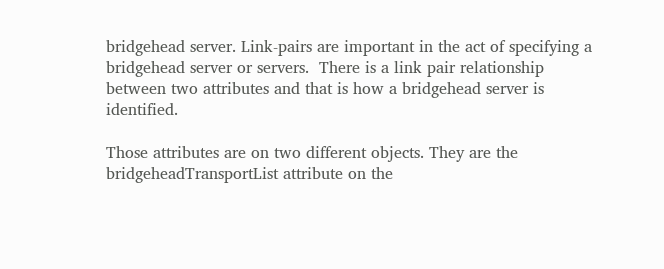bridgehead server. Link-pairs are important in the act of specifying a bridgehead server or servers.  There is a link pair relationship between two attributes and that is how a bridgehead server is identified.

Those attributes are on two different objects. They are the bridgeheadTransportList attribute on the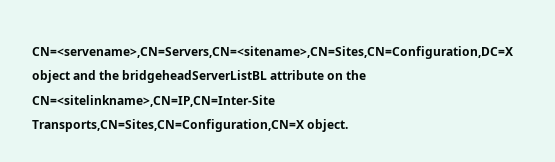CN=<servename>,CN=Servers,CN=<sitename>,CN=Sites,CN=Configuration,DC=X object and the bridgeheadServerListBL attribute on the CN=<sitelinkname>,CN=IP,CN=Inter-Site Transports,CN=Sites,CN=Configuration,CN=X object.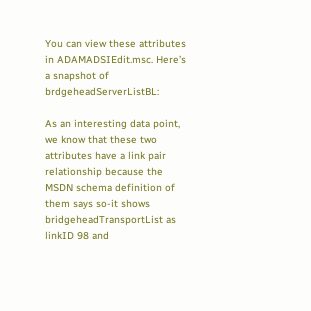You can view these attributes in ADAMADSIEdit.msc. Here’s a snapshot of brdgeheadServerListBL:

As an interesting data point, we know that these two attributes have a link pair relationship because the MSDN schema definition of them says so-it shows bridgeheadTransportList as linkID 98 and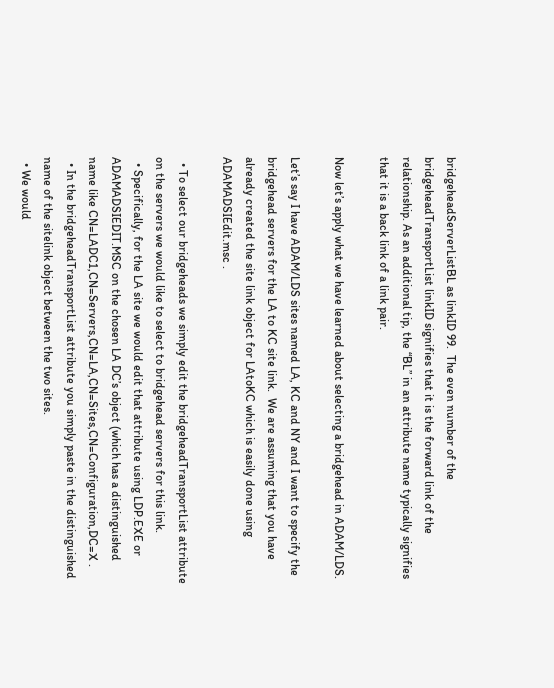bridgeheadServerListBL as linkID 99.  The even number of the bridgeheadTransportList linkID signifies that it is the forward link of the relationship. As an additional tip, the “BL” in an attribute name typically signifies that it is a back link of a link pair.

Now let’s apply what we have learned about selecting a bridgehead in ADAM/LDS.

Let’s say I have ADAM/LDS sites named LA, KC and NY and I want to specify the bridgehead servers for the LA to KC site link.  We are assuming that you have already created the site link object for LAtoKC which is easily done using ADAMADSIEdit.msc .

  • To select our bridgeheads we simply edit the bridgeheadTransportList attribute on the servers we would like to select to bridgehead servers for this link.
  • Specifically, for the LA site we would edit that attribute using LDP.EXE or ADAMADSIEDIT.MSC on the chosen LA DC’s object (which has a distinguished name like CN=LADC1,CN=Servers,CN=LA,CN=Sites,CN=Configuration,DC=X .
  • In the bridgeheadTransportList attribute you simply paste in the distinguished name of the sitelink object between the two sites.
  • We would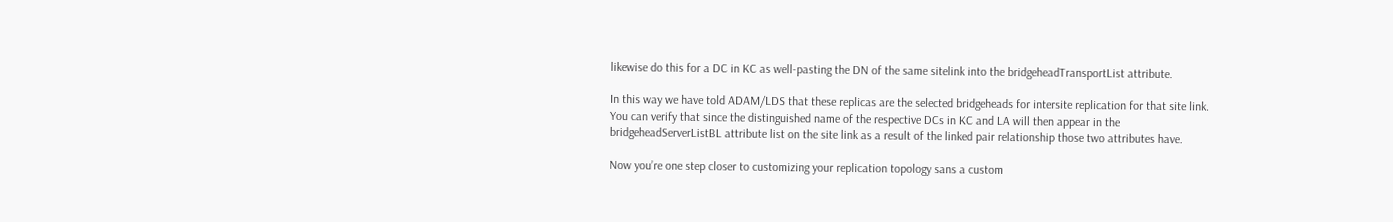likewise do this for a DC in KC as well-pasting the DN of the same sitelink into the bridgeheadTransportList attribute.

In this way we have told ADAM/LDS that these replicas are the selected bridgeheads for intersite replication for that site link.   You can verify that since the distinguished name of the respective DCs in KC and LA will then appear in the bridgeheadServerListBL attribute list on the site link as a result of the linked pair relationship those two attributes have.

Now you’re one step closer to customizing your replication topology sans a custom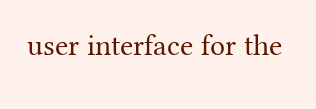user interface for the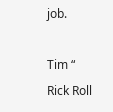job.

Tim “ Rick Roll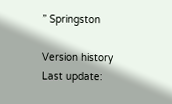” Springston

Version history
Last update: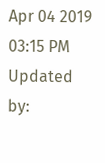Apr 04 2019 03:15 PM
Updated by: